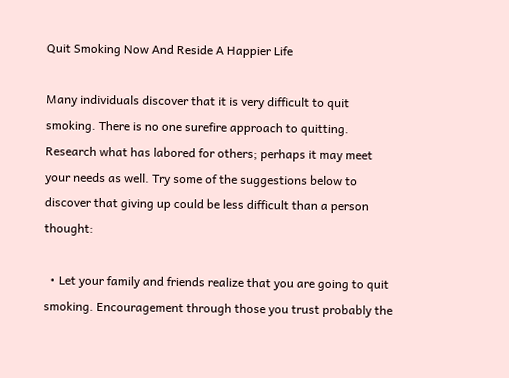Quit Smoking Now And Reside A Happier Life

Many individuals discover that it is very difficult to quit smoking. There is no one surefire approach to quitting. Research what has labored for others; perhaps it may meet your needs as well. Try some of the suggestions below to discover that giving up could be less difficult than a person thought:

  • Let your family and friends realize that you are going to quit smoking. Encouragement through those you trust probably the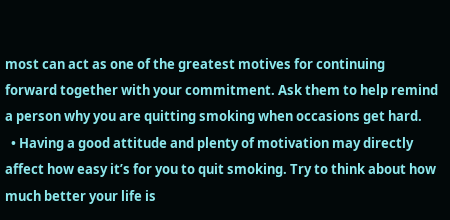most can act as one of the greatest motives for continuing forward together with your commitment. Ask them to help remind a person why you are quitting smoking when occasions get hard.
  • Having a good attitude and plenty of motivation may directly affect how easy it’s for you to quit smoking. Try to think about how much better your life is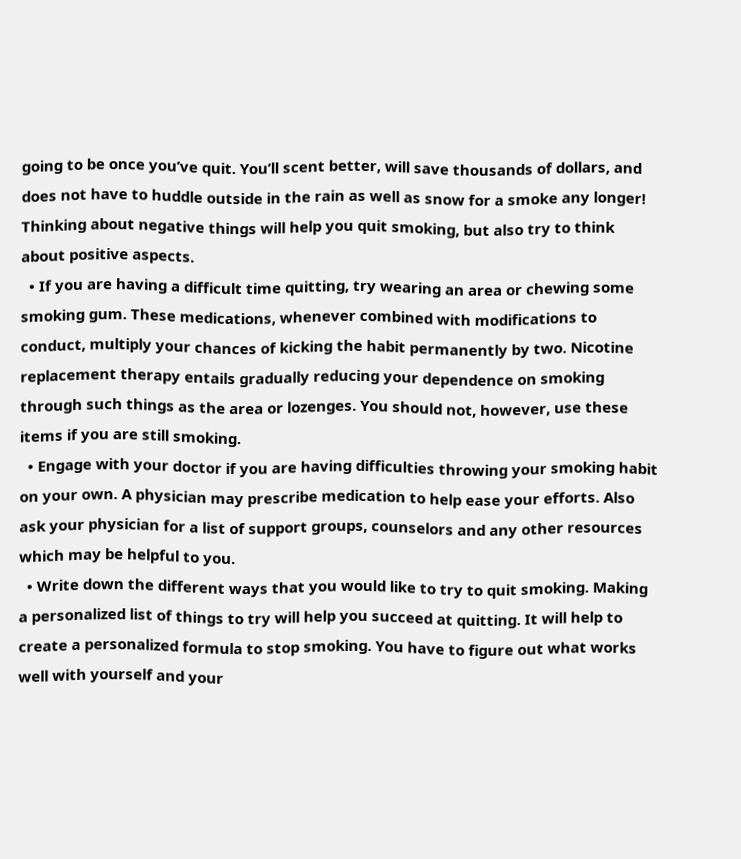going to be once you’ve quit. You’ll scent better, will save thousands of dollars, and does not have to huddle outside in the rain as well as snow for a smoke any longer! Thinking about negative things will help you quit smoking, but also try to think about positive aspects.
  • If you are having a difficult time quitting, try wearing an area or chewing some smoking gum. These medications, whenever combined with modifications to conduct, multiply your chances of kicking the habit permanently by two. Nicotine replacement therapy entails gradually reducing your dependence on smoking through such things as the area or lozenges. You should not, however, use these items if you are still smoking.
  • Engage with your doctor if you are having difficulties throwing your smoking habit on your own. A physician may prescribe medication to help ease your efforts. Also ask your physician for a list of support groups, counselors and any other resources which may be helpful to you.
  • Write down the different ways that you would like to try to quit smoking. Making a personalized list of things to try will help you succeed at quitting. It will help to create a personalized formula to stop smoking. You have to figure out what works well with yourself and your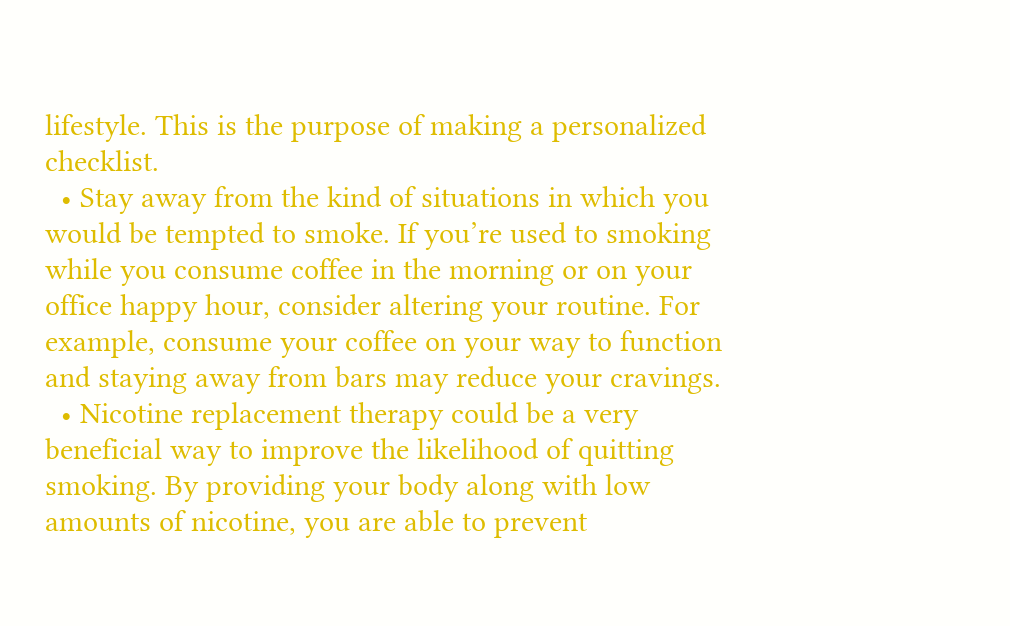lifestyle. This is the purpose of making a personalized checklist.
  • Stay away from the kind of situations in which you would be tempted to smoke. If you’re used to smoking while you consume coffee in the morning or on your office happy hour, consider altering your routine. For example, consume your coffee on your way to function and staying away from bars may reduce your cravings.
  • Nicotine replacement therapy could be a very beneficial way to improve the likelihood of quitting smoking. By providing your body along with low amounts of nicotine, you are able to prevent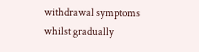withdrawal symptoms whilst gradually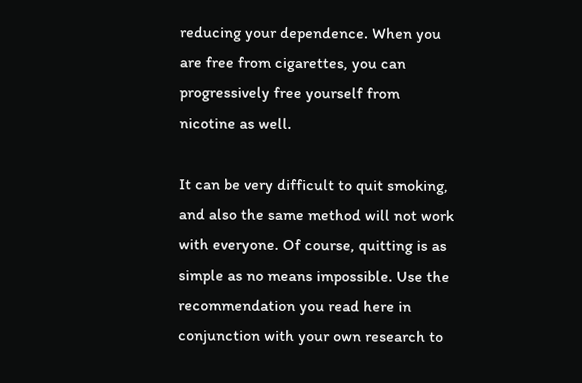reducing your dependence. When you are free from cigarettes, you can progressively free yourself from nicotine as well.

It can be very difficult to quit smoking, and also the same method will not work with everyone. Of course, quitting is as simple as no means impossible. Use the recommendation you read here in conjunction with your own research to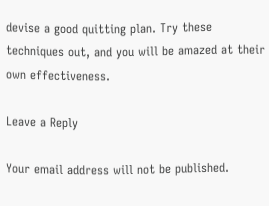devise a good quitting plan. Try these techniques out, and you will be amazed at their own effectiveness.

Leave a Reply

Your email address will not be published.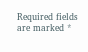Required fields are marked *